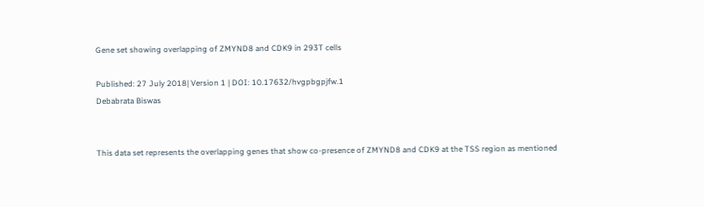Gene set showing overlapping of ZMYND8 and CDK9 in 293T cells

Published: 27 July 2018| Version 1 | DOI: 10.17632/hvgpbgpjfw.1
Debabrata Biswas


This data set represents the overlapping genes that show co-presence of ZMYND8 and CDK9 at the TSS region as mentioned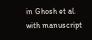in Ghosh et al. with manuscript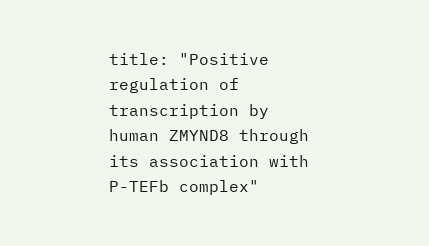title: "Positive regulation of transcription by human ZMYND8 through its association with P-TEFb complex"